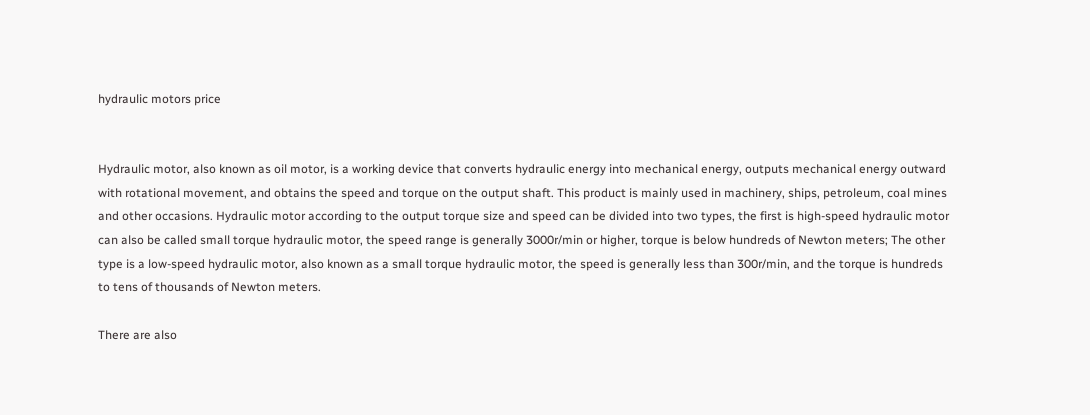hydraulic motors price


Hydraulic motor, also known as oil motor, is a working device that converts hydraulic energy into mechanical energy, outputs mechanical energy outward with rotational movement, and obtains the speed and torque on the output shaft. This product is mainly used in machinery, ships, petroleum, coal mines and other occasions. Hydraulic motor according to the output torque size and speed can be divided into two types, the first is high-speed hydraulic motor can also be called small torque hydraulic motor, the speed range is generally 3000r/min or higher, torque is below hundreds of Newton meters; The other type is a low-speed hydraulic motor, also known as a small torque hydraulic motor, the speed is generally less than 300r/min, and the torque is hundreds to tens of thousands of Newton meters.

There are also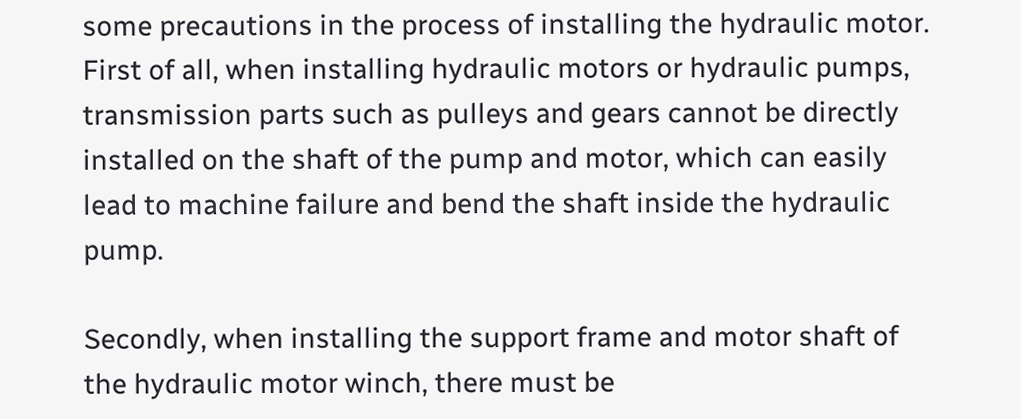some precautions in the process of installing the hydraulic motor.
First of all, when installing hydraulic motors or hydraulic pumps, transmission parts such as pulleys and gears cannot be directly installed on the shaft of the pump and motor, which can easily lead to machine failure and bend the shaft inside the hydraulic pump.

Secondly, when installing the support frame and motor shaft of the hydraulic motor winch, there must be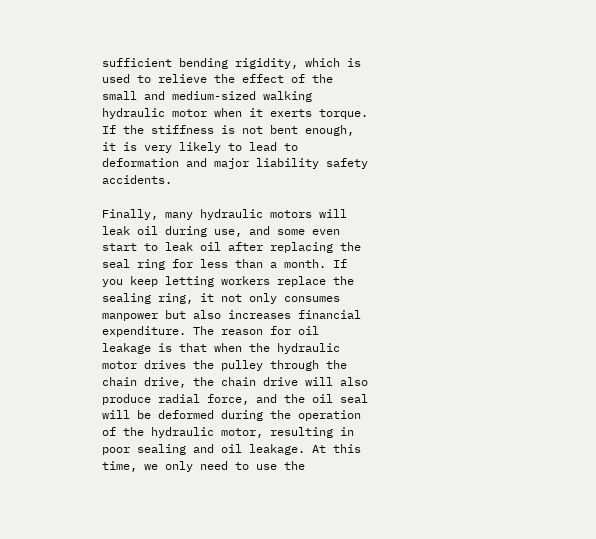sufficient bending rigidity, which is used to relieve the effect of the small and medium-sized walking hydraulic motor when it exerts torque. If the stiffness is not bent enough, it is very likely to lead to deformation and major liability safety accidents.

Finally, many hydraulic motors will leak oil during use, and some even start to leak oil after replacing the seal ring for less than a month. If you keep letting workers replace the sealing ring, it not only consumes manpower but also increases financial expenditure. The reason for oil leakage is that when the hydraulic motor drives the pulley through the chain drive, the chain drive will also produce radial force, and the oil seal will be deformed during the operation of the hydraulic motor, resulting in poor sealing and oil leakage. At this time, we only need to use the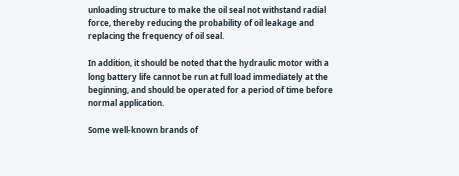unloading structure to make the oil seal not withstand radial force, thereby reducing the probability of oil leakage and replacing the frequency of oil seal.

In addition, it should be noted that the hydraulic motor with a long battery life cannot be run at full load immediately at the beginning, and should be operated for a period of time before normal application.

Some well-known brands of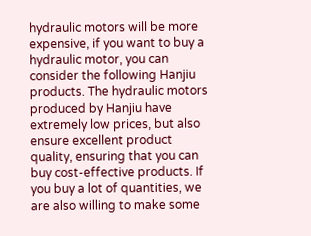hydraulic motors will be more expensive, if you want to buy a hydraulic motor, you can consider the following Hanjiu products. The hydraulic motors produced by Hanjiu have extremely low prices, but also ensure excellent product quality, ensuring that you can buy cost-effective products. If you buy a lot of quantities, we are also willing to make some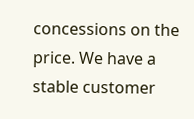concessions on the price. We have a stable customer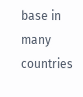base in many countries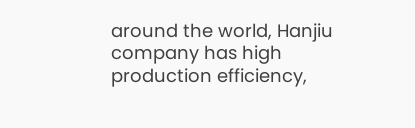around the world, Hanjiu company has high production efficiency,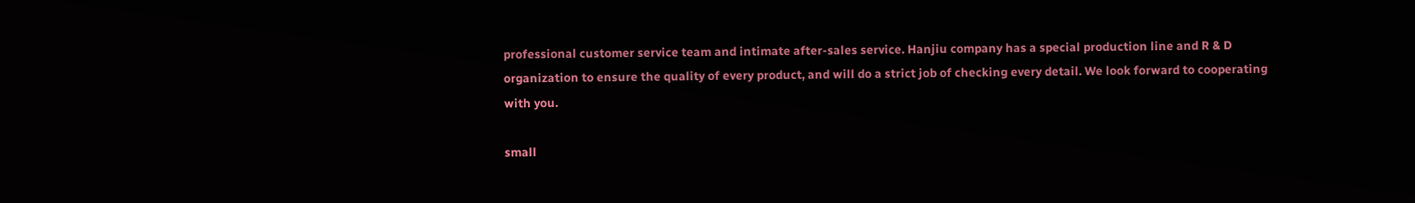professional customer service team and intimate after-sales service. Hanjiu company has a special production line and R & D organization to ensure the quality of every product, and will do a strict job of checking every detail. We look forward to cooperating with you.

small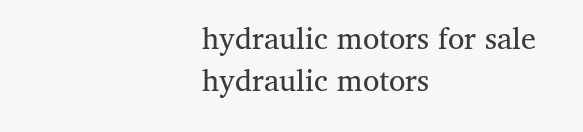hydraulic motors for sale
hydraulic motors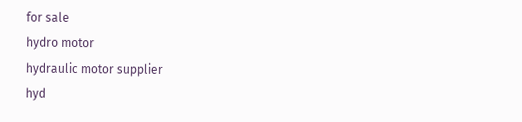for sale
hydro motor
hydraulic motor supplier
hyd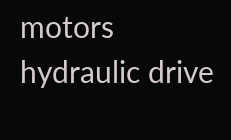motors
hydraulic drive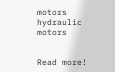motors
hydraulic motors


Read more!